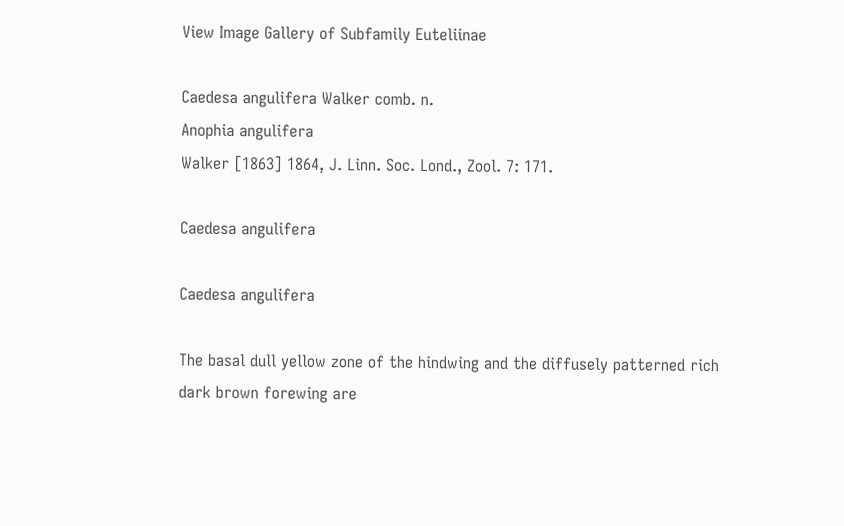View Image Gallery of Subfamily Euteliinae

Caedesa angulifera Walker comb. n.
Anophia angulifera
Walker [1863] 1864, J. Linn. Soc. Lond., Zool. 7: 171.

Caedesa angulifera

Caedesa angulifera

The basal dull yellow zone of the hindwing and the diffusely patterned rich dark brown forewing are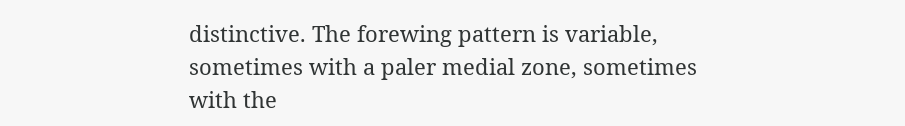distinctive. The forewing pattern is variable, sometimes with a paler medial zone, sometimes with the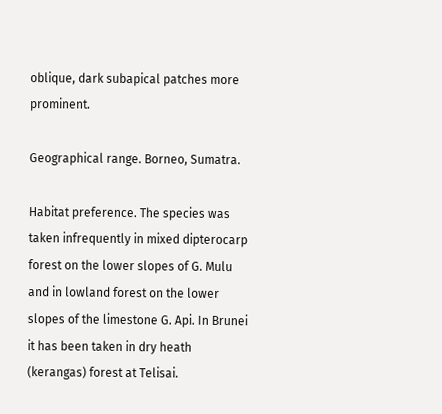oblique, dark subapical patches more prominent.

Geographical range. Borneo, Sumatra.

Habitat preference. The species was taken infrequently in mixed dipterocarp forest on the lower slopes of G. Mulu and in lowland forest on the lower slopes of the limestone G. Api. In Brunei it has been taken in dry heath (kerangas) forest at Telisai.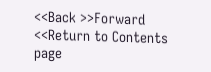<<Back >>Forward <<Return to Contents page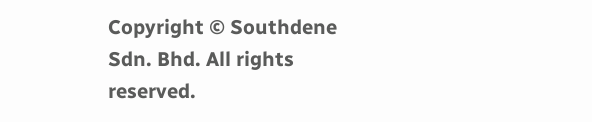Copyright © Southdene Sdn. Bhd. All rights reserved.